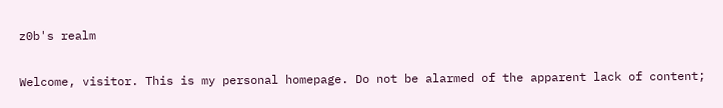z0b's realm


Welcome, visitor. This is my personal homepage. Do not be alarmed of the apparent lack of content;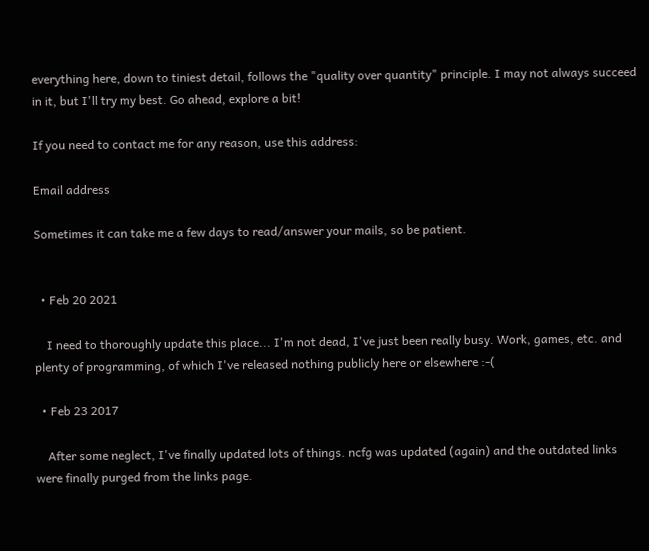everything here, down to tiniest detail, follows the "quality over quantity" principle. I may not always succeed in it, but I'll try my best. Go ahead, explore a bit!

If you need to contact me for any reason, use this address:

Email address

Sometimes it can take me a few days to read/answer your mails, so be patient.


  • Feb 20 2021

    I need to thoroughly update this place... I'm not dead, I've just been really busy. Work, games, etc. and plenty of programming, of which I've released nothing publicly here or elsewhere :-(

  • Feb 23 2017

    After some neglect, I've finally updated lots of things. ncfg was updated (again) and the outdated links were finally purged from the links page.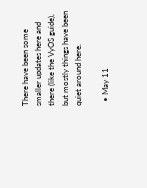There have been some smaller updates here and there (like the VyOS guide), but mostly things have been quiet around here.

  • May 11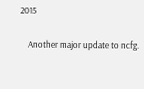2015

    Another major update to ncfg.